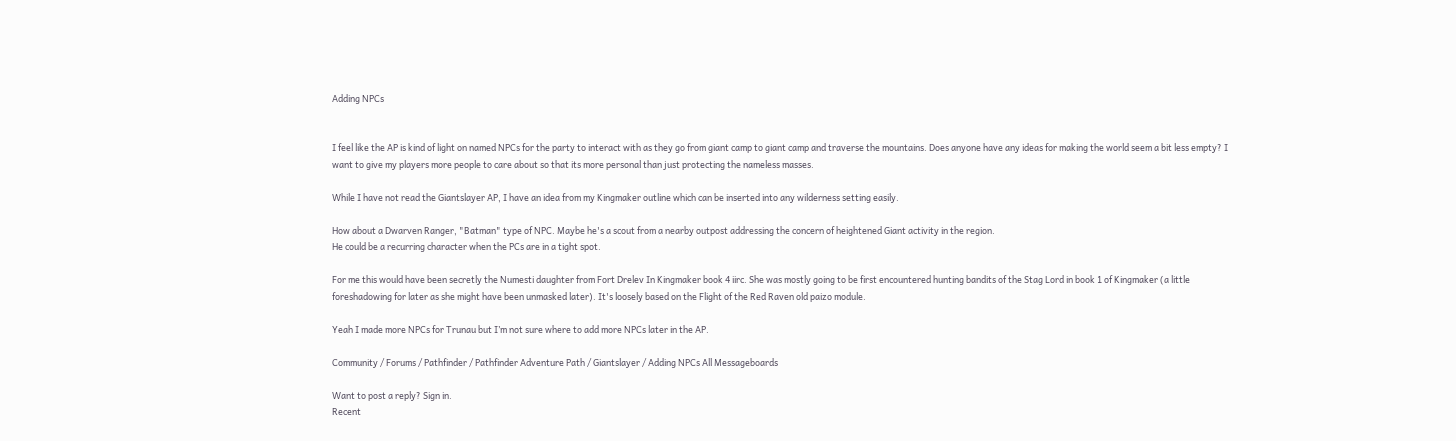Adding NPCs


I feel like the AP is kind of light on named NPCs for the party to interact with as they go from giant camp to giant camp and traverse the mountains. Does anyone have any ideas for making the world seem a bit less empty? I want to give my players more people to care about so that its more personal than just protecting the nameless masses.

While I have not read the Giantslayer AP, I have an idea from my Kingmaker outline which can be inserted into any wilderness setting easily.

How about a Dwarven Ranger, "Batman" type of NPC. Maybe he's a scout from a nearby outpost addressing the concern of heightened Giant activity in the region.
He could be a recurring character when the PCs are in a tight spot.

For me this would have been secretly the Numesti daughter from Fort Drelev In Kingmaker book 4 iirc. She was mostly going to be first encountered hunting bandits of the Stag Lord in book 1 of Kingmaker (a little foreshadowing for later as she might have been unmasked later). It's loosely based on the Flight of the Red Raven old paizo module.

Yeah I made more NPCs for Trunau but I’m not sure where to add more NPCs later in the AP.

Community / Forums / Pathfinder / Pathfinder Adventure Path / Giantslayer / Adding NPCs All Messageboards

Want to post a reply? Sign in.
Recent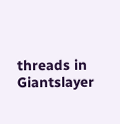threads in Giantslayer